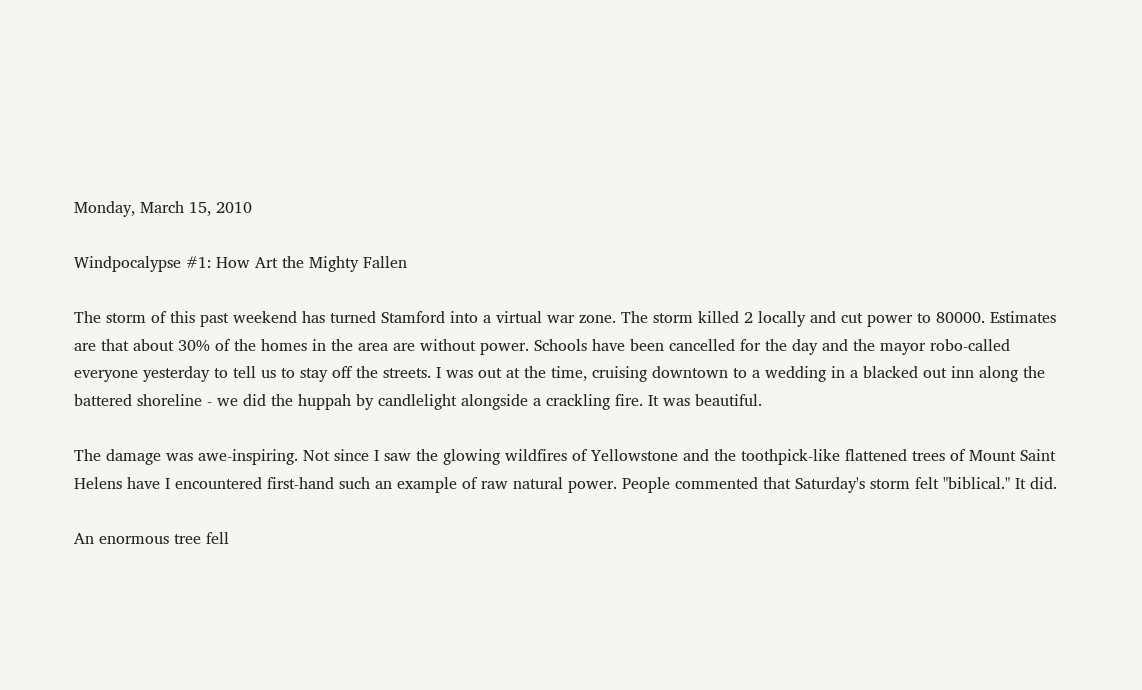Monday, March 15, 2010

Windpocalypse #1: How Art the Mighty Fallen

The storm of this past weekend has turned Stamford into a virtual war zone. The storm killed 2 locally and cut power to 80000. Estimates are that about 30% of the homes in the area are without power. Schools have been cancelled for the day and the mayor robo-called everyone yesterday to tell us to stay off the streets. I was out at the time, cruising downtown to a wedding in a blacked out inn along the battered shoreline - we did the huppah by candlelight alongside a crackling fire. It was beautiful.

The damage was awe-inspiring. Not since I saw the glowing wildfires of Yellowstone and the toothpick-like flattened trees of Mount Saint Helens have I encountered first-hand such an example of raw natural power. People commented that Saturday's storm felt "biblical." It did.

An enormous tree fell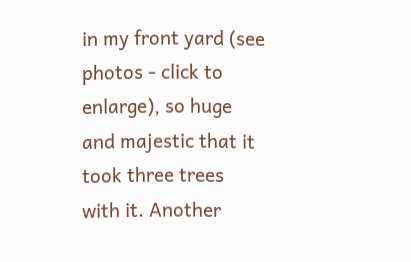in my front yard (see photos - click to enlarge), so huge and majestic that it took three trees with it. Another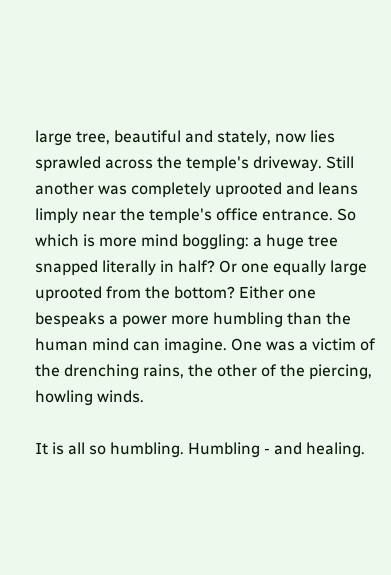large tree, beautiful and stately, now lies sprawled across the temple's driveway. Still another was completely uprooted and leans limply near the temple's office entrance. So which is more mind boggling: a huge tree snapped literally in half? Or one equally large uprooted from the bottom? Either one bespeaks a power more humbling than the human mind can imagine. One was a victim of the drenching rains, the other of the piercing, howling winds.

It is all so humbling. Humbling - and healing.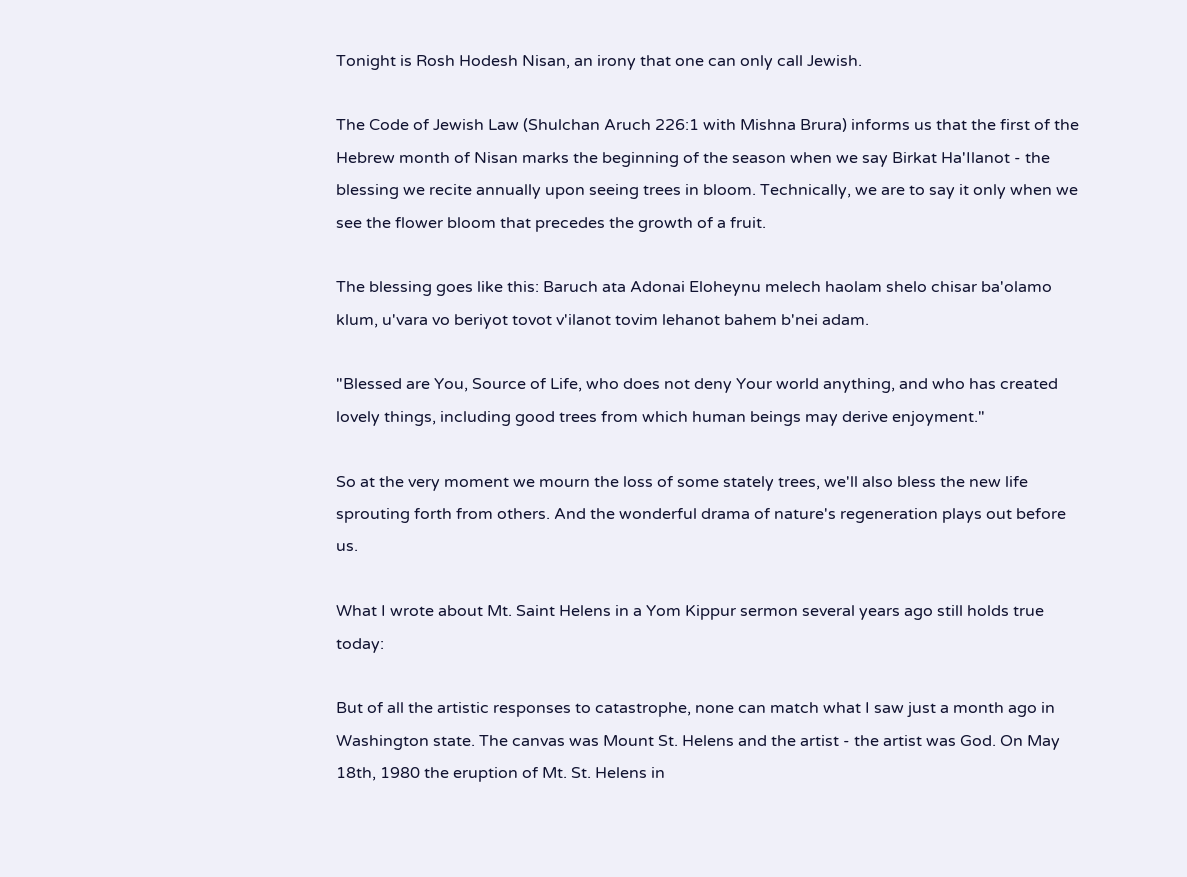Tonight is Rosh Hodesh Nisan, an irony that one can only call Jewish.

The Code of Jewish Law (Shulchan Aruch 226:1 with Mishna Brura) informs us that the first of the Hebrew month of Nisan marks the beginning of the season when we say Birkat Ha'Ilanot - the blessing we recite annually upon seeing trees in bloom. Technically, we are to say it only when we see the flower bloom that precedes the growth of a fruit.

The blessing goes like this: Baruch ata Adonai Eloheynu melech haolam shelo chisar ba'olamo klum, u'vara vo beriyot tovot v'ilanot tovim lehanot bahem b'nei adam.

"Blessed are You, Source of Life, who does not deny Your world anything, and who has created lovely things, including good trees from which human beings may derive enjoyment."

So at the very moment we mourn the loss of some stately trees, we'll also bless the new life sprouting forth from others. And the wonderful drama of nature's regeneration plays out before us.

What I wrote about Mt. Saint Helens in a Yom Kippur sermon several years ago still holds true today:

But of all the artistic responses to catastrophe, none can match what I saw just a month ago in Washington state. The canvas was Mount St. Helens and the artist - the artist was God. On May 18th, 1980 the eruption of Mt. St. Helens in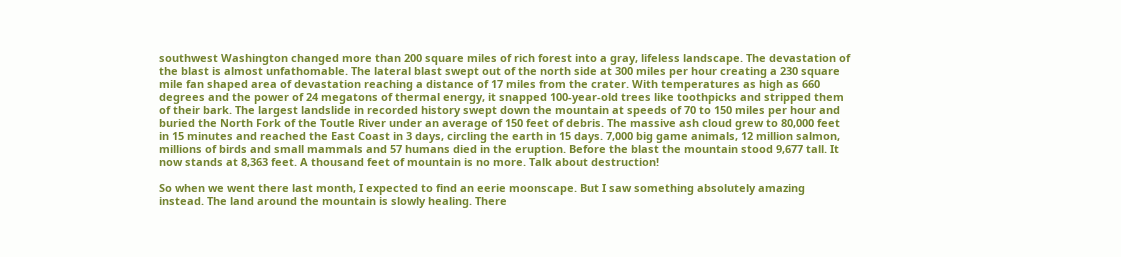southwest Washington changed more than 200 square miles of rich forest into a gray, lifeless landscape. The devastation of the blast is almost unfathomable. The lateral blast swept out of the north side at 300 miles per hour creating a 230 square mile fan shaped area of devastation reaching a distance of 17 miles from the crater. With temperatures as high as 660 degrees and the power of 24 megatons of thermal energy, it snapped 100-year-old trees like toothpicks and stripped them of their bark. The largest landslide in recorded history swept down the mountain at speeds of 70 to 150 miles per hour and buried the North Fork of the Toutle River under an average of 150 feet of debris. The massive ash cloud grew to 80,000 feet in 15 minutes and reached the East Coast in 3 days, circling the earth in 15 days. 7,000 big game animals, 12 million salmon, millions of birds and small mammals and 57 humans died in the eruption. Before the blast the mountain stood 9,677 tall. It now stands at 8,363 feet. A thousand feet of mountain is no more. Talk about destruction!

So when we went there last month, I expected to find an eerie moonscape. But I saw something absolutely amazing instead. The land around the mountain is slowly healing. There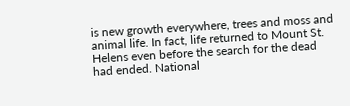is new growth everywhere, trees and moss and animal life. In fact, life returned to Mount St. Helens even before the search for the dead had ended. National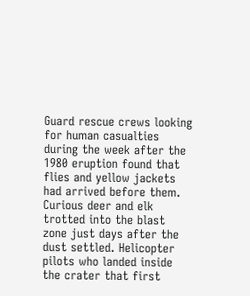Guard rescue crews looking for human casualties during the week after the 1980 eruption found that flies and yellow jackets had arrived before them. Curious deer and elk trotted into the blast zone just days after the dust settled. Helicopter pilots who landed inside the crater that first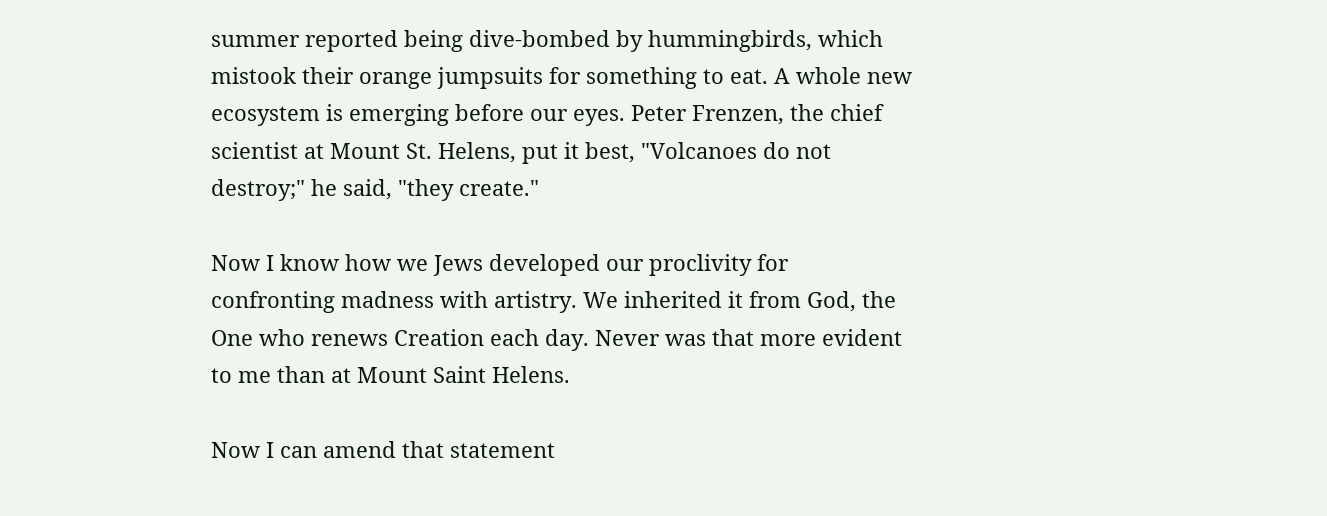summer reported being dive-bombed by hummingbirds, which mistook their orange jumpsuits for something to eat. A whole new ecosystem is emerging before our eyes. Peter Frenzen, the chief scientist at Mount St. Helens, put it best, "Volcanoes do not destroy;" he said, "they create."

Now I know how we Jews developed our proclivity for confronting madness with artistry. We inherited it from God, the One who renews Creation each day. Never was that more evident to me than at Mount Saint Helens.

Now I can amend that statement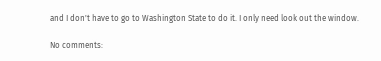and I don't have to go to Washington State to do it. I only need look out the window.

No comments: